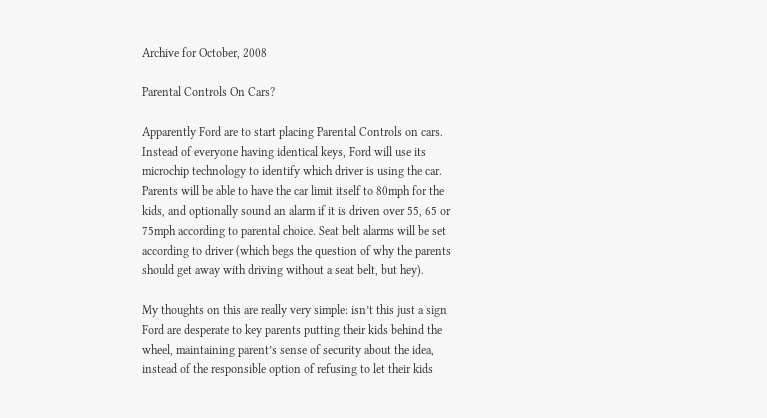Archive for October, 2008

Parental Controls On Cars?

Apparently Ford are to start placing Parental Controls on cars. Instead of everyone having identical keys, Ford will use its microchip technology to identify which driver is using the car. Parents will be able to have the car limit itself to 80mph for the kids, and optionally sound an alarm if it is driven over 55, 65 or 75mph according to parental choice. Seat belt alarms will be set according to driver (which begs the question of why the parents should get away with driving without a seat belt, but hey).

My thoughts on this are really very simple: isn’t this just a sign Ford are desperate to key parents putting their kids behind the wheel, maintaining parent’s sense of security about the idea, instead of the responsible option of refusing to let their kids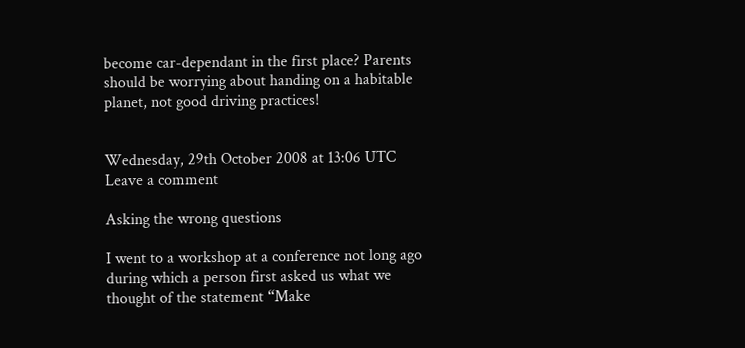become car-dependant in the first place? Parents should be worrying about handing on a habitable planet, not good driving practices!


Wednesday, 29th October 2008 at 13:06 UTC Leave a comment

Asking the wrong questions

I went to a workshop at a conference not long ago during which a person first asked us what we thought of the statement “Make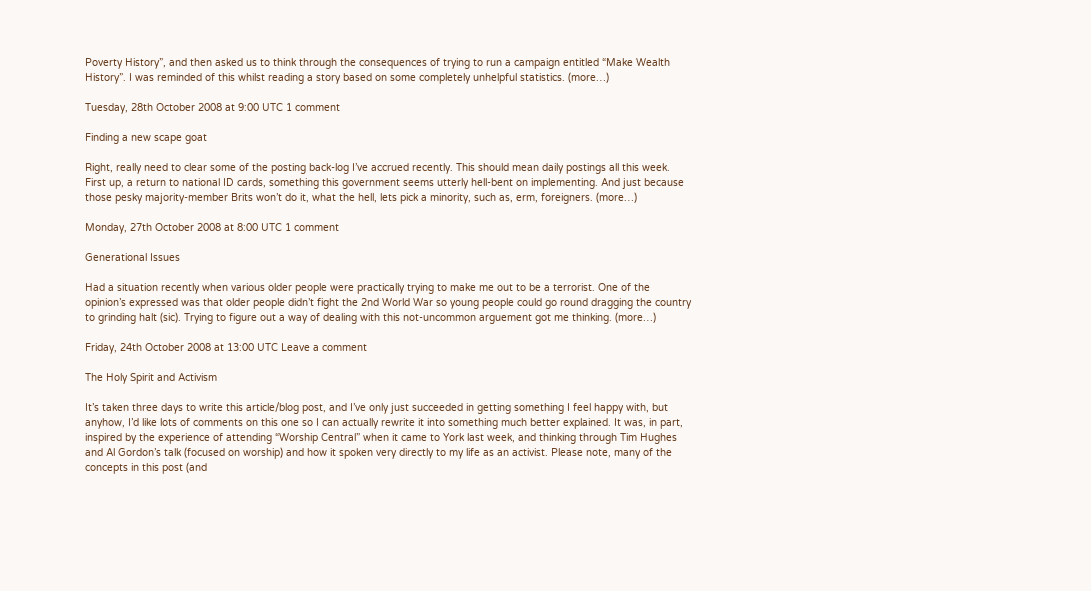Poverty History”, and then asked us to think through the consequences of trying to run a campaign entitled “Make Wealth History”. I was reminded of this whilst reading a story based on some completely unhelpful statistics. (more…)

Tuesday, 28th October 2008 at 9:00 UTC 1 comment

Finding a new scape goat

Right, really need to clear some of the posting back-log I’ve accrued recently. This should mean daily postings all this week. First up, a return to national ID cards, something this government seems utterly hell-bent on implementing. And just because those pesky majority-member Brits won’t do it, what the hell, lets pick a minority, such as, erm, foreigners. (more…)

Monday, 27th October 2008 at 8:00 UTC 1 comment

Generational Issues

Had a situation recently when various older people were practically trying to make me out to be a terrorist. One of the opinion’s expressed was that older people didn’t fight the 2nd World War so young people could go round dragging the country to grinding halt (sic). Trying to figure out a way of dealing with this not-uncommon arguement got me thinking. (more…)

Friday, 24th October 2008 at 13:00 UTC Leave a comment

The Holy Spirit and Activism

It’s taken three days to write this article/blog post, and I’ve only just succeeded in getting something I feel happy with, but anyhow, I’d like lots of comments on this one so I can actually rewrite it into something much better explained. It was, in part, inspired by the experience of attending “Worship Central” when it came to York last week, and thinking through Tim Hughes and Al Gordon’s talk (focused on worship) and how it spoken very directly to my life as an activist. Please note, many of the concepts in this post (and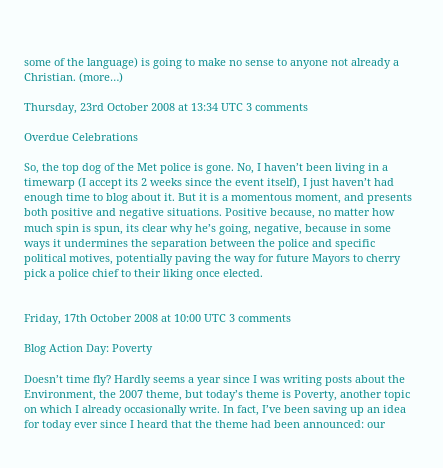some of the language) is going to make no sense to anyone not already a Christian. (more…)

Thursday, 23rd October 2008 at 13:34 UTC 3 comments

Overdue Celebrations

So, the top dog of the Met police is gone. No, I haven’t been living in a timewarp (I accept its 2 weeks since the event itself), I just haven’t had enough time to blog about it. But it is a momentous moment, and presents both positive and negative situations. Positive because, no matter how much spin is spun, its clear why he’s going, negative, because in some ways it undermines the separation between the police and specific political motives, potentially paving the way for future Mayors to cherry pick a police chief to their liking once elected.


Friday, 17th October 2008 at 10:00 UTC 3 comments

Blog Action Day: Poverty

Doesn’t time fly? Hardly seems a year since I was writing posts about the Environment, the 2007 theme, but today’s theme is Poverty, another topic on which I already occasionally write. In fact, I’ve been saving up an idea for today ever since I heard that the theme had been announced: our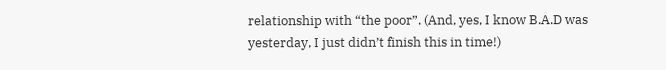relationship with “the poor”. (And, yes, I know B.A.D was yesterday, I just didn’t finish this in time!)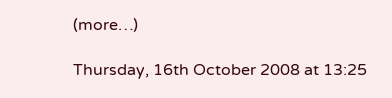(more…)

Thursday, 16th October 2008 at 13:25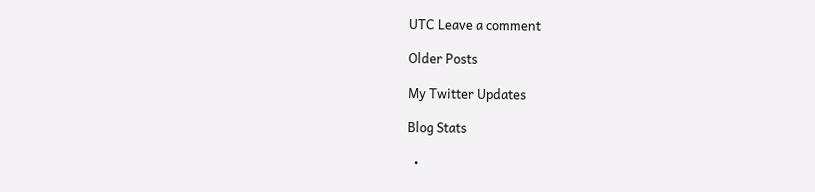UTC Leave a comment

Older Posts

My Twitter Updates

Blog Stats

  •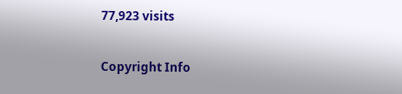77,923 visits

Copyright Info